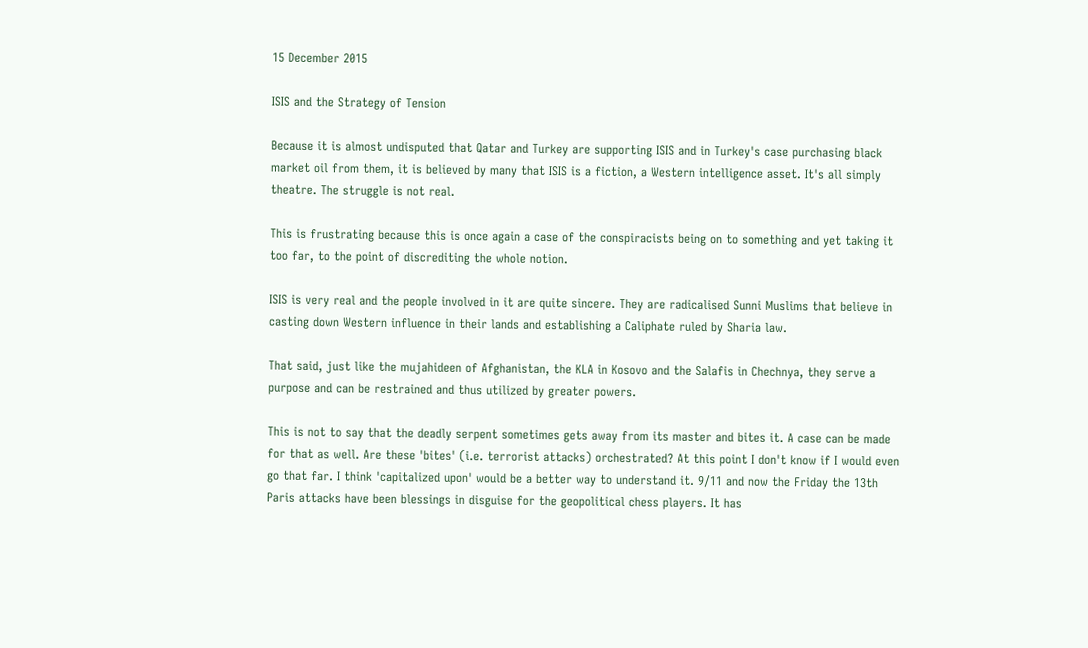15 December 2015

ISIS and the Strategy of Tension

Because it is almost undisputed that Qatar and Turkey are supporting ISIS and in Turkey's case purchasing black market oil from them, it is believed by many that ISIS is a fiction, a Western intelligence asset. It's all simply theatre. The struggle is not real.

This is frustrating because this is once again a case of the conspiracists being on to something and yet taking it too far, to the point of discrediting the whole notion.

ISIS is very real and the people involved in it are quite sincere. They are radicalised Sunni Muslims that believe in casting down Western influence in their lands and establishing a Caliphate ruled by Sharia law.

That said, just like the mujahideen of Afghanistan, the KLA in Kosovo and the Salafis in Chechnya, they serve a purpose and can be restrained and thus utilized by greater powers.

This is not to say that the deadly serpent sometimes gets away from its master and bites it. A case can be made for that as well. Are these 'bites' (i.e. terrorist attacks) orchestrated? At this point I don't know if I would even go that far. I think 'capitalized upon' would be a better way to understand it. 9/11 and now the Friday the 13th Paris attacks have been blessings in disguise for the geopolitical chess players. It has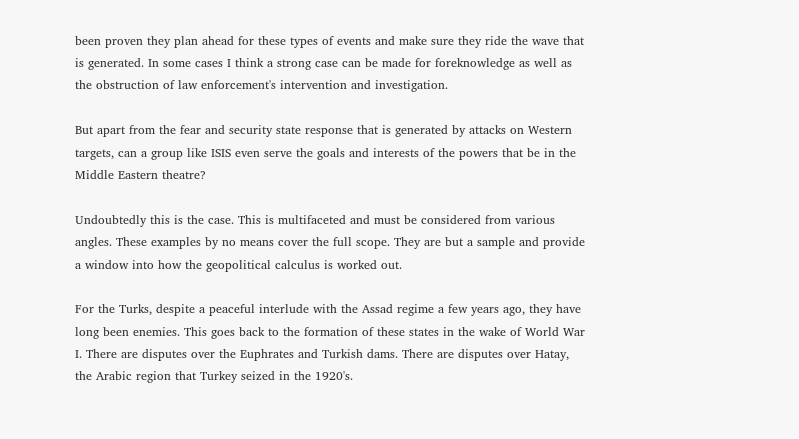been proven they plan ahead for these types of events and make sure they ride the wave that is generated. In some cases I think a strong case can be made for foreknowledge as well as the obstruction of law enforcement's intervention and investigation.

But apart from the fear and security state response that is generated by attacks on Western targets, can a group like ISIS even serve the goals and interests of the powers that be in the Middle Eastern theatre?

Undoubtedly this is the case. This is multifaceted and must be considered from various angles. These examples by no means cover the full scope. They are but a sample and provide a window into how the geopolitical calculus is worked out.

For the Turks, despite a peaceful interlude with the Assad regime a few years ago, they have long been enemies. This goes back to the formation of these states in the wake of World War I. There are disputes over the Euphrates and Turkish dams. There are disputes over Hatay, the Arabic region that Turkey seized in the 1920's.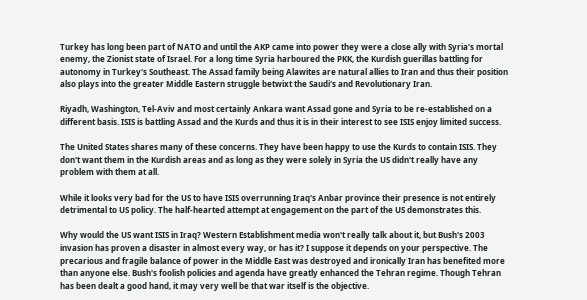Turkey has long been part of NATO and until the AKP came into power they were a close ally with Syria's mortal enemy, the Zionist state of Israel. For a long time Syria harboured the PKK, the Kurdish guerillas battling for autonomy in Turkey's Southeast. The Assad family being Alawites are natural allies to Iran and thus their position also plays into the greater Middle Eastern struggle betwixt the Saudi's and Revolutionary Iran.

Riyadh, Washington, Tel-Aviv and most certainly Ankara want Assad gone and Syria to be re-established on a different basis. ISIS is battling Assad and the Kurds and thus it is in their interest to see ISIS enjoy limited success.

The United States shares many of these concerns. They have been happy to use the Kurds to contain ISIS. They don't want them in the Kurdish areas and as long as they were solely in Syria the US didn't really have any problem with them at all.

While it looks very bad for the US to have ISIS overrunning Iraq's Anbar province their presence is not entirely detrimental to US policy. The half-hearted attempt at engagement on the part of the US demonstrates this.

Why would the US want ISIS in Iraq? Western Establishment media won't really talk about it, but Bush's 2003 invasion has proven a disaster in almost every way, or has it? I suppose it depends on your perspective. The precarious and fragile balance of power in the Middle East was destroyed and ironically Iran has benefited more than anyone else. Bush's foolish policies and agenda have greatly enhanced the Tehran regime. Though Tehran has been dealt a good hand, it may very well be that war itself is the objective.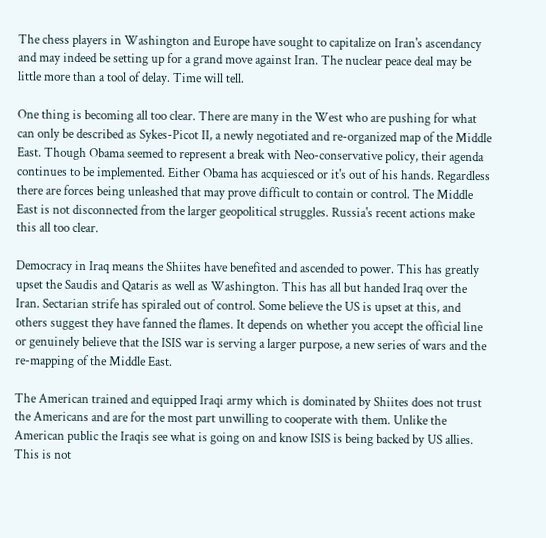The chess players in Washington and Europe have sought to capitalize on Iran's ascendancy and may indeed be setting up for a grand move against Iran. The nuclear peace deal may be little more than a tool of delay. Time will tell.

One thing is becoming all too clear. There are many in the West who are pushing for what can only be described as Sykes-Picot II, a newly negotiated and re-organized map of the Middle East. Though Obama seemed to represent a break with Neo-conservative policy, their agenda continues to be implemented. Either Obama has acquiesced or it's out of his hands. Regardless there are forces being unleashed that may prove difficult to contain or control. The Middle East is not disconnected from the larger geopolitical struggles. Russia's recent actions make this all too clear.

Democracy in Iraq means the Shiites have benefited and ascended to power. This has greatly upset the Saudis and Qataris as well as Washington. This has all but handed Iraq over the Iran. Sectarian strife has spiraled out of control. Some believe the US is upset at this, and others suggest they have fanned the flames. It depends on whether you accept the official line or genuinely believe that the ISIS war is serving a larger purpose, a new series of wars and the re-mapping of the Middle East.

The American trained and equipped Iraqi army which is dominated by Shiites does not trust the Americans and are for the most part unwilling to cooperate with them. Unlike the American public the Iraqis see what is going on and know ISIS is being backed by US allies. This is not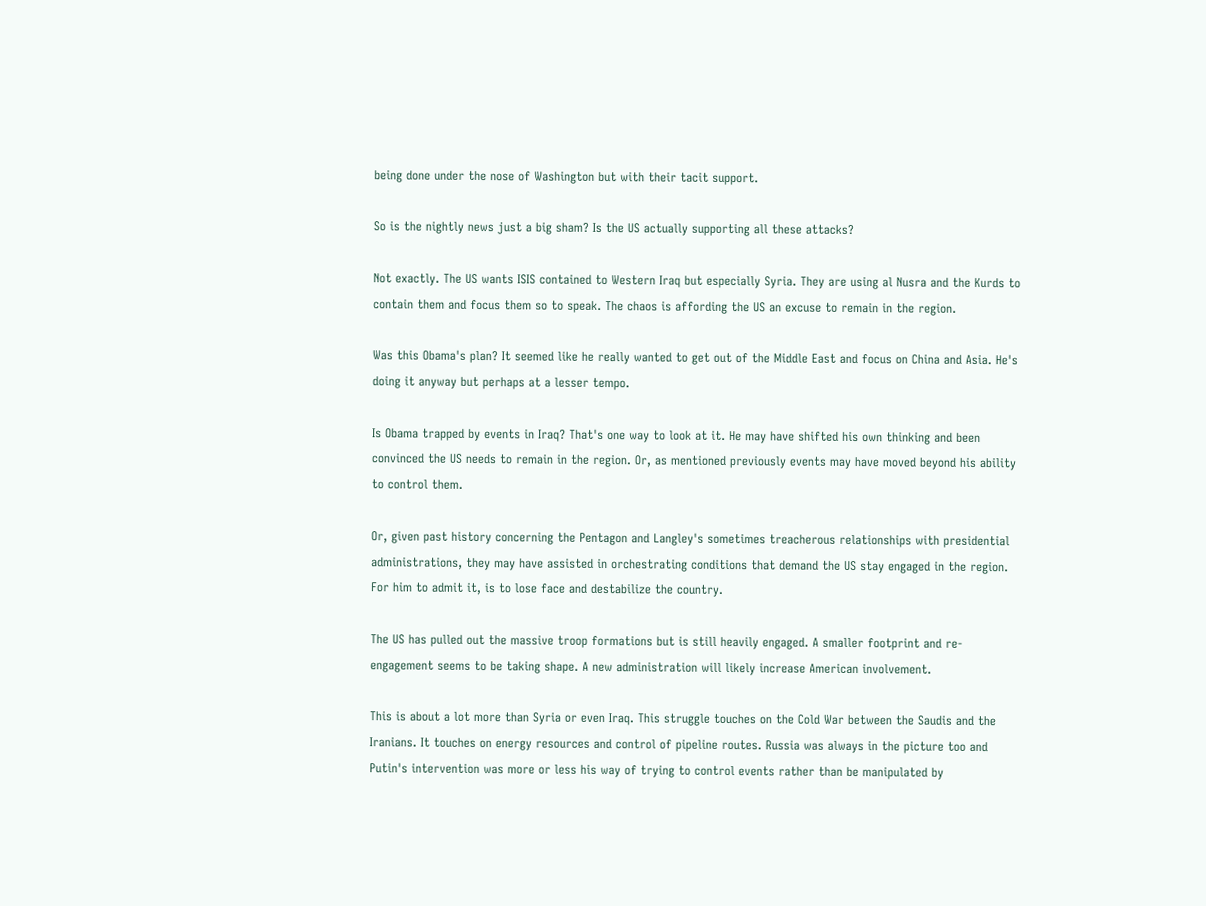being done under the nose of Washington but with their tacit support.

So is the nightly news just a big sham? Is the US actually supporting all these attacks?

Not exactly. The US wants ISIS contained to Western Iraq but especially Syria. They are using al Nusra and the Kurds to contain them and focus them so to speak. The chaos is affording the US an excuse to remain in the region.

Was this Obama's plan? It seemed like he really wanted to get out of the Middle East and focus on China and Asia. He's doing it anyway but perhaps at a lesser tempo.

Is Obama trapped by events in Iraq? That's one way to look at it. He may have shifted his own thinking and been convinced the US needs to remain in the region. Or, as mentioned previously events may have moved beyond his ability to control them.

Or, given past history concerning the Pentagon and Langley's sometimes treacherous relationships with presidential administrations, they may have assisted in orchestrating conditions that demand the US stay engaged in the region. For him to admit it, is to lose face and destabilize the country.

The US has pulled out the massive troop formations but is still heavily engaged. A smaller footprint and re-engagement seems to be taking shape. A new administration will likely increase American involvement.

This is about a lot more than Syria or even Iraq. This struggle touches on the Cold War between the Saudis and the Iranians. It touches on energy resources and control of pipeline routes. Russia was always in the picture too and Putin's intervention was more or less his way of trying to control events rather than be manipulated by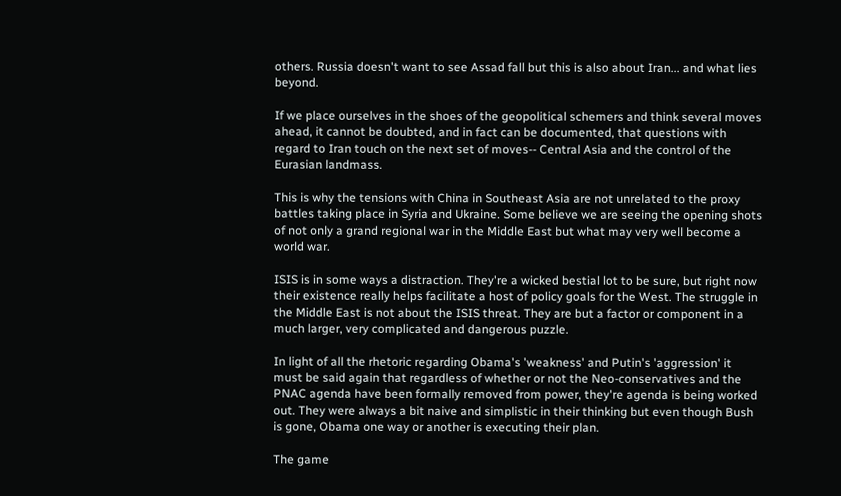others. Russia doesn't want to see Assad fall but this is also about Iran... and what lies beyond.

If we place ourselves in the shoes of the geopolitical schemers and think several moves ahead, it cannot be doubted, and in fact can be documented, that questions with regard to Iran touch on the next set of moves-- Central Asia and the control of the Eurasian landmass.

This is why the tensions with China in Southeast Asia are not unrelated to the proxy battles taking place in Syria and Ukraine. Some believe we are seeing the opening shots of not only a grand regional war in the Middle East but what may very well become a world war.

ISIS is in some ways a distraction. They're a wicked bestial lot to be sure, but right now their existence really helps facilitate a host of policy goals for the West. The struggle in the Middle East is not about the ISIS threat. They are but a factor or component in a much larger, very complicated and dangerous puzzle.

In light of all the rhetoric regarding Obama's 'weakness' and Putin's 'aggression' it must be said again that regardless of whether or not the Neo-conservatives and the PNAC agenda have been formally removed from power, they're agenda is being worked out. They were always a bit naive and simplistic in their thinking but even though Bush is gone, Obama one way or another is executing their plan.

The game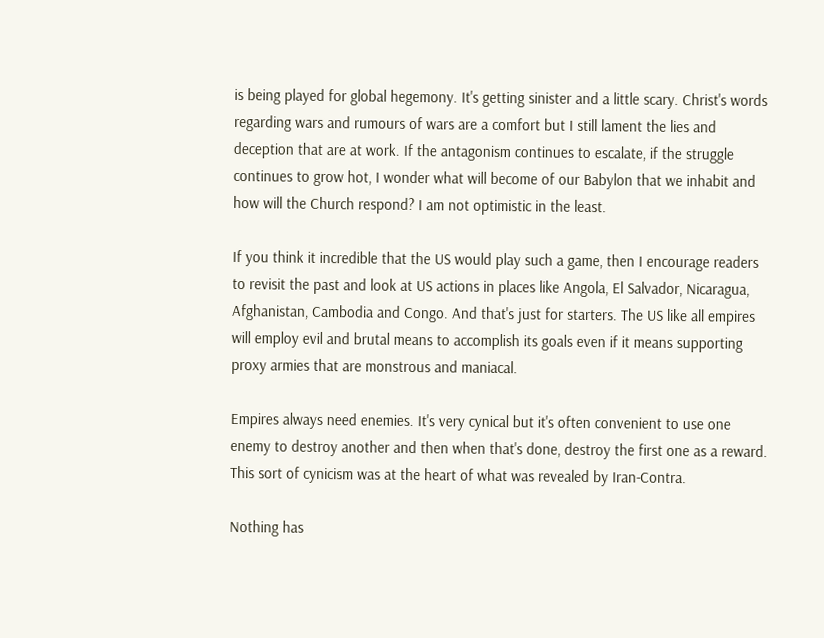is being played for global hegemony. It's getting sinister and a little scary. Christ's words regarding wars and rumours of wars are a comfort but I still lament the lies and deception that are at work. If the antagonism continues to escalate, if the struggle continues to grow hot, I wonder what will become of our Babylon that we inhabit and how will the Church respond? I am not optimistic in the least.

If you think it incredible that the US would play such a game, then I encourage readers to revisit the past and look at US actions in places like Angola, El Salvador, Nicaragua, Afghanistan, Cambodia and Congo. And that's just for starters. The US like all empires will employ evil and brutal means to accomplish its goals even if it means supporting proxy armies that are monstrous and maniacal.

Empires always need enemies. It's very cynical but it's often convenient to use one enemy to destroy another and then when that's done, destroy the first one as a reward. This sort of cynicism was at the heart of what was revealed by Iran-Contra.

Nothing has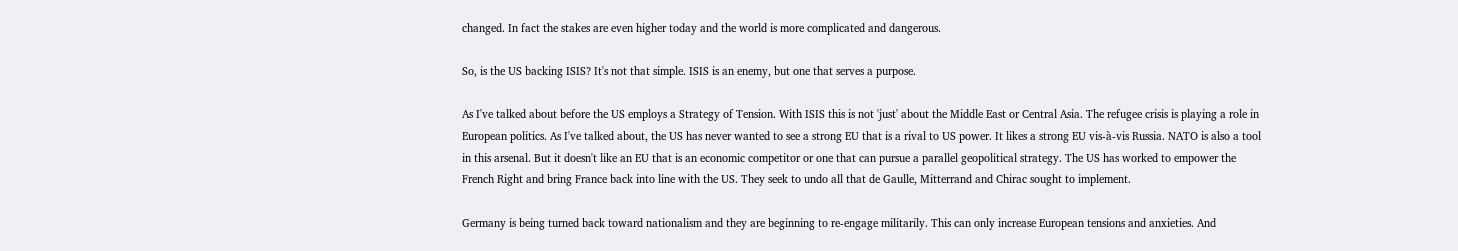changed. In fact the stakes are even higher today and the world is more complicated and dangerous.

So, is the US backing ISIS? It's not that simple. ISIS is an enemy, but one that serves a purpose.

As I've talked about before the US employs a Strategy of Tension. With ISIS this is not 'just' about the Middle East or Central Asia. The refugee crisis is playing a role in European politics. As I've talked about, the US has never wanted to see a strong EU that is a rival to US power. It likes a strong EU vis-à-vis Russia. NATO is also a tool in this arsenal. But it doesn't like an EU that is an economic competitor or one that can pursue a parallel geopolitical strategy. The US has worked to empower the French Right and bring France back into line with the US. They seek to undo all that de Gaulle, Mitterrand and Chirac sought to implement.

Germany is being turned back toward nationalism and they are beginning to re-engage militarily. This can only increase European tensions and anxieties. And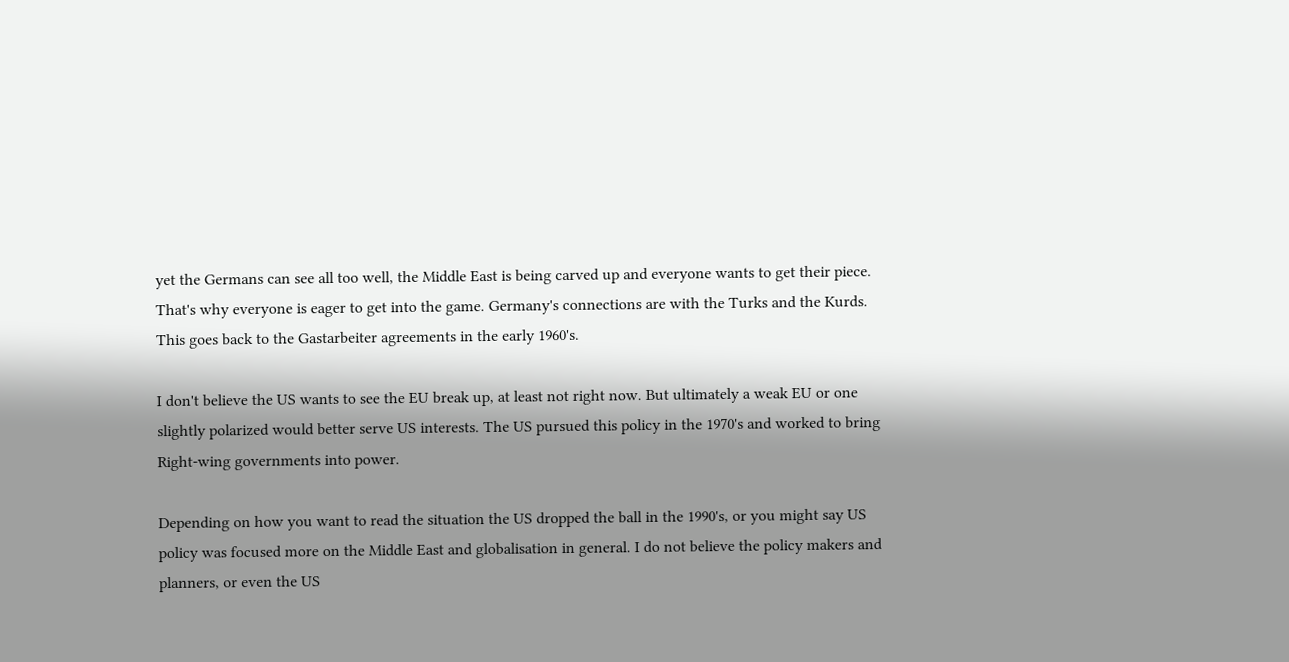yet the Germans can see all too well, the Middle East is being carved up and everyone wants to get their piece. That's why everyone is eager to get into the game. Germany's connections are with the Turks and the Kurds. This goes back to the Gastarbeiter agreements in the early 1960's.

I don't believe the US wants to see the EU break up, at least not right now. But ultimately a weak EU or one slightly polarized would better serve US interests. The US pursued this policy in the 1970's and worked to bring Right-wing governments into power.

Depending on how you want to read the situation the US dropped the ball in the 1990's, or you might say US policy was focused more on the Middle East and globalisation in general. I do not believe the policy makers and planners, or even the US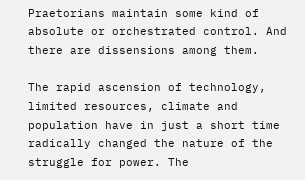Praetorians maintain some kind of absolute or orchestrated control. And there are dissensions among them.

The rapid ascension of technology, limited resources, climate and population have in just a short time radically changed the nature of the struggle for power. The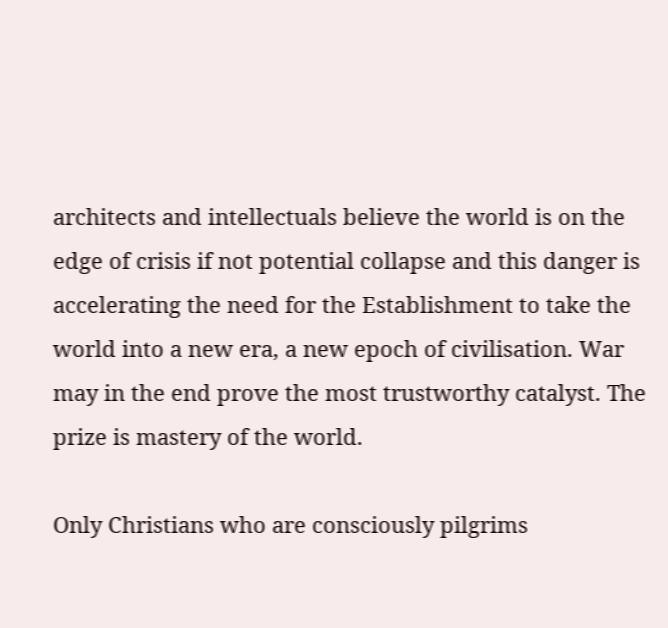architects and intellectuals believe the world is on the edge of crisis if not potential collapse and this danger is accelerating the need for the Establishment to take the world into a new era, a new epoch of civilisation. War may in the end prove the most trustworthy catalyst. The prize is mastery of the world.

Only Christians who are consciously pilgrims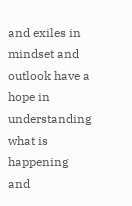and exiles in mindset and outlook have a hope in understanding what is happening and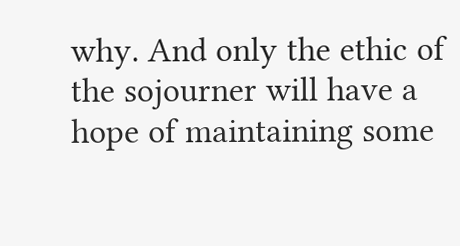why. And only the ethic of the sojourner will have a hope of maintaining some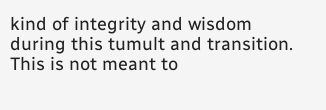kind of integrity and wisdom during this tumult and transition. This is not meant to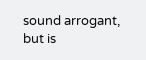sound arrogant, but is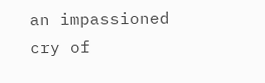an impassioned cry of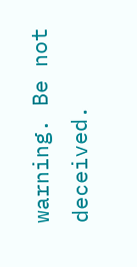warning. Be not deceived.